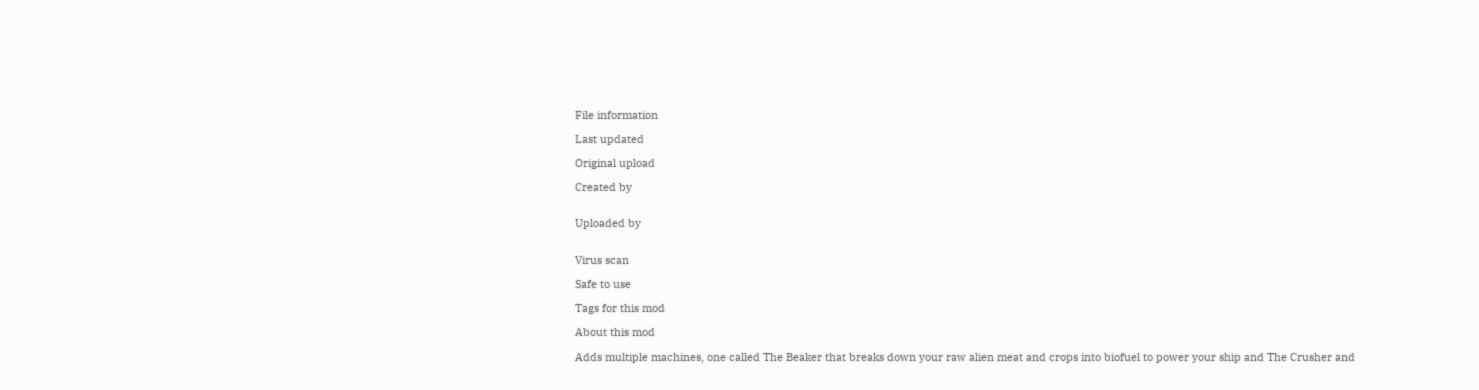File information

Last updated

Original upload

Created by


Uploaded by


Virus scan

Safe to use

Tags for this mod

About this mod

Adds multiple machines, one called The Beaker that breaks down your raw alien meat and crops into biofuel to power your ship and The Crusher and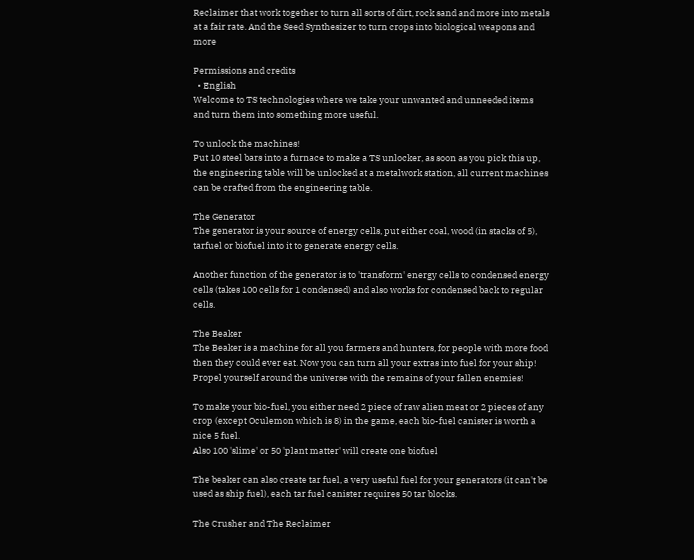Reclaimer that work together to turn all sorts of dirt, rock sand and more into metals at a fair rate. And the Seed Synthesizer to turn crops into biological weapons and more

Permissions and credits
  • English
Welcome to TS technologies where we take your unwanted and unneeded items and turn them into something more useful.

To unlock the machines!
Put 10 steel bars into a furnace to make a TS unlocker, as soon as you pick this up, the engineering table will be unlocked at a metalwork station, all current machines can be crafted from the engineering table.

The Generator
The generator is your source of energy cells, put either coal, wood (in stacks of 5), tarfuel or biofuel into it to generate energy cells.

Another function of the generator is to 'transform' energy cells to condensed energy cells (takes 100 cells for 1 condensed) and also works for condensed back to regular cells.

The Beaker
The Beaker is a machine for all you farmers and hunters, for people with more food then they could ever eat. Now you can turn all your extras into fuel for your ship! Propel yourself around the universe with the remains of your fallen enemies!

To make your bio-fuel, you either need 2 piece of raw alien meat or 2 pieces of any crop (except Oculemon which is 8) in the game, each bio-fuel canister is worth a nice 5 fuel.
Also 100 'slime' or 50 'plant matter' will create one biofuel

The beaker can also create tar fuel, a very useful fuel for your generators (it can't be used as ship fuel), each tar fuel canister requires 50 tar blocks.

The Crusher and The Reclaimer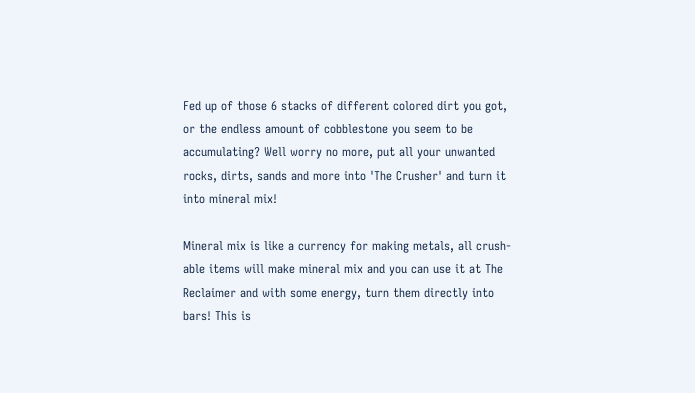Fed up of those 6 stacks of different colored dirt you got, or the endless amount of cobblestone you seem to be accumulating? Well worry no more, put all your unwanted rocks, dirts, sands and more into 'The Crusher' and turn it into mineral mix!

Mineral mix is like a currency for making metals, all crush-able items will make mineral mix and you can use it at The Reclaimer and with some energy, turn them directly into bars! This is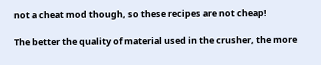not a cheat mod though, so these recipes are not cheap!

The better the quality of material used in the crusher, the more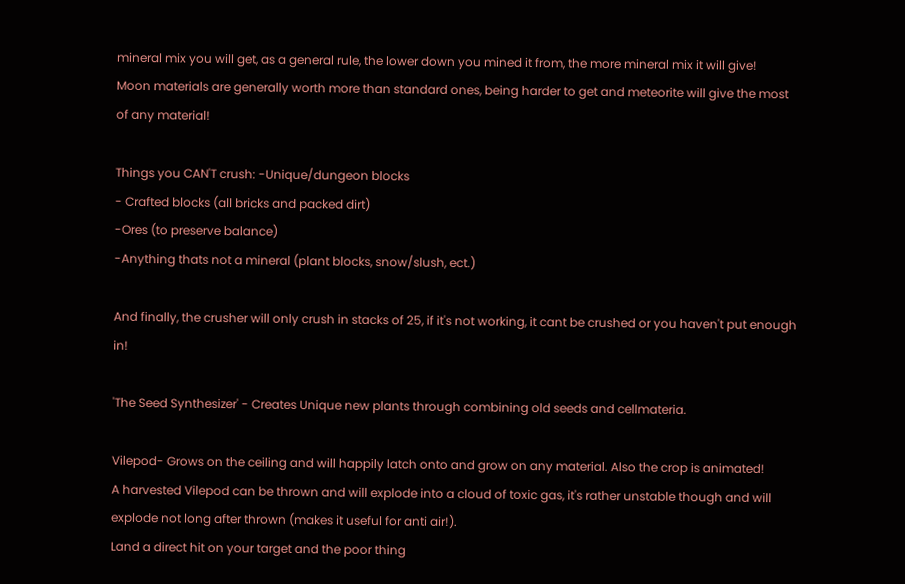mineral mix you will get, as a general rule, the lower down you mined it from, the more mineral mix it will give!
Moon materials are generally worth more than standard ones, being harder to get and meteorite will give the most of any material!

Things you CAN'T crush: -Unique/dungeon blocks
- Crafted blocks (all bricks and packed dirt)
-Ores (to preserve balance)
-Anything thats not a mineral (plant blocks, snow/slush, ect.)

And finally, the crusher will only crush in stacks of 25, if it's not working, it cant be crushed or you haven't put enough in!

'The Seed Synthesizer' - Creates Unique new plants through combining old seeds and cellmateria.

Vilepod- Grows on the ceiling and will happily latch onto and grow on any material. Also the crop is animated!
A harvested Vilepod can be thrown and will explode into a cloud of toxic gas, it's rather unstable though and will explode not long after thrown (makes it useful for anti air!).
Land a direct hit on your target and the poor thing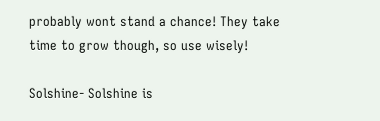probably wont stand a chance! They take time to grow though, so use wisely!

Solshine- Solshine is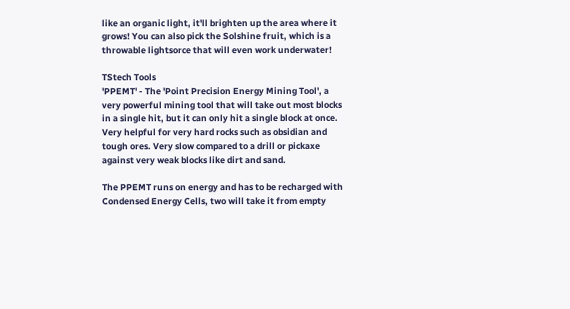like an organic light, it'll brighten up the area where it grows! You can also pick the Solshine fruit, which is a throwable lightsorce that will even work underwater!

TStech Tools
'PPEMT' - The 'Point Precision Energy Mining Tool', a very powerful mining tool that will take out most blocks in a single hit, but it can only hit a single block at once. Very helpful for very hard rocks such as obsidian and tough ores. Very slow compared to a drill or pickaxe against very weak blocks like dirt and sand.

The PPEMT runs on energy and has to be recharged with Condensed Energy Cells, two will take it from empty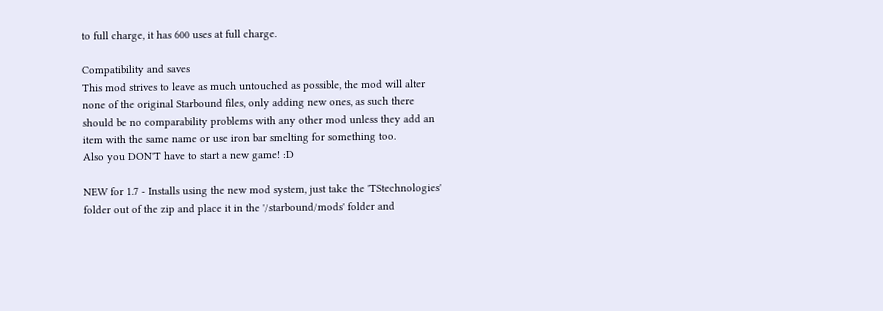to full charge, it has 600 uses at full charge.

Compatibility and saves
This mod strives to leave as much untouched as possible, the mod will alter none of the original Starbound files, only adding new ones, as such there should be no comparability problems with any other mod unless they add an item with the same name or use iron bar smelting for something too.
Also you DON'T have to start a new game! :D

NEW for 1.7 - Installs using the new mod system, just take the 'TStechnologies' folder out of the zip and place it in the '/starbound/mods' folder and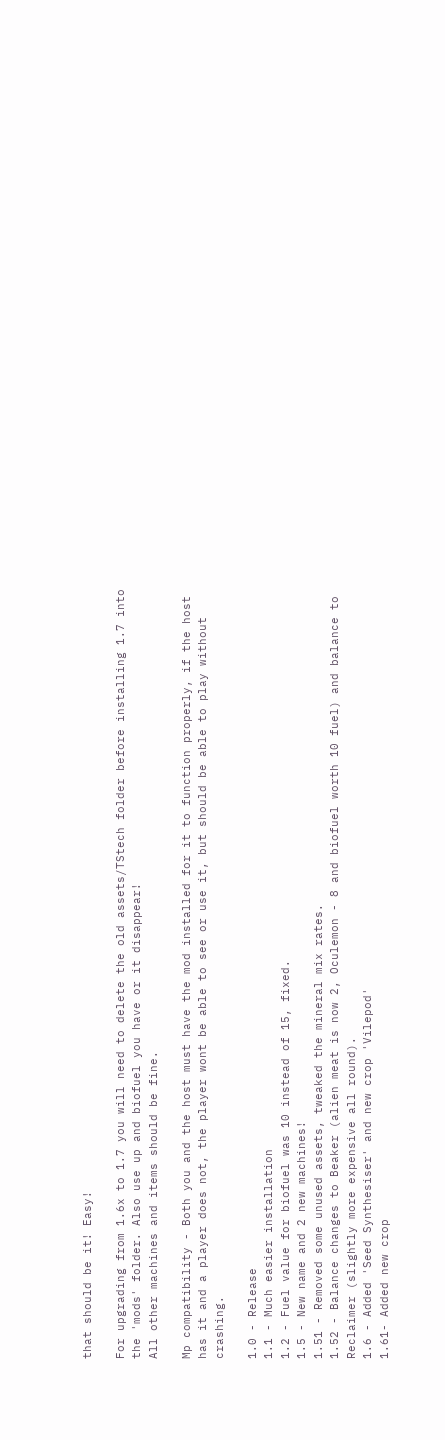that should be it! Easy!

For upgrading from 1.6x to 1.7 you will need to delete the old assets/TStech folder before installing 1.7 into the 'mods' folder. Also use up and biofuel you have or it disappear!
All other machines and items should be fine.

Mp compatibility - Both you and the host must have the mod installed for it to function properly, if the host has it and a player does not, the player wont be able to see or use it, but should be able to play without crashing.

1.0 - Release
1.1 - Much easier installation
1.2 - Fuel value for biofuel was 10 instead of 15, fixed.
1.5 - New name and 2 new machines!
1.51 - Removed some unused assets, tweaked the mineral mix rates.
1.52 - Balance changes to Beaker (alien meat is now 2, Oculemon - 8 and biofuel worth 10 fuel) and balance to Reclaimer (slightly more expensive all round).
1.6 - Added 'Seed Synthesiser' and new crop 'Vilepod'
1.61- Added new crop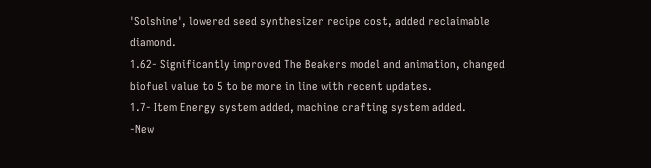'Solshine', lowered seed synthesizer recipe cost, added reclaimable diamond.
1.62- Significantly improved The Beakers model and animation, changed biofuel value to 5 to be more in line with recent updates.
1.7- Item Energy system added, machine crafting system added.
-New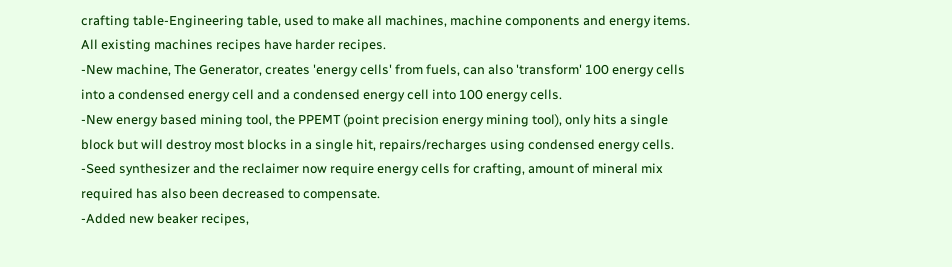crafting table-Engineering table, used to make all machines, machine components and energy items. All existing machines recipes have harder recipes.
-New machine, The Generator, creates 'energy cells' from fuels, can also 'transform' 100 energy cells into a condensed energy cell and a condensed energy cell into 100 energy cells.
-New energy based mining tool, the PPEMT (point precision energy mining tool), only hits a single block but will destroy most blocks in a single hit, repairs/recharges using condensed energy cells.
-Seed synthesizer and the reclaimer now require energy cells for crafting, amount of mineral mix required has also been decreased to compensate.
-Added new beaker recipes,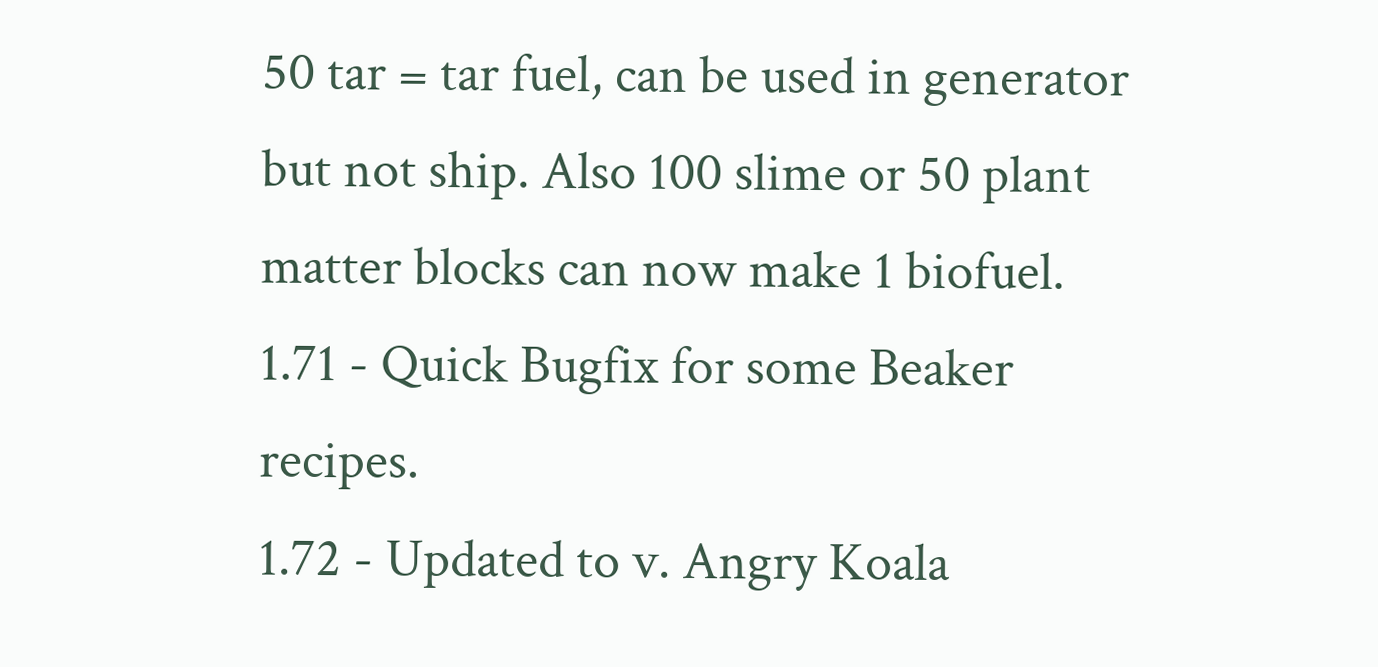50 tar = tar fuel, can be used in generator but not ship. Also 100 slime or 50 plant matter blocks can now make 1 biofuel.
1.71 - Quick Bugfix for some Beaker recipes.
1.72 - Updated to v. Angry Koala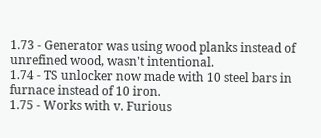1.73 - Generator was using wood planks instead of unrefined wood, wasn't intentional.
1.74 - TS unlocker now made with 10 steel bars in furnace instead of 10 iron.
1.75 - Works with v. Furious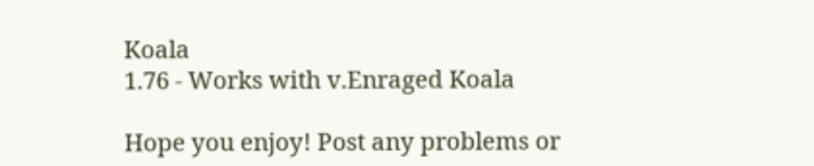Koala
1.76 - Works with v.Enraged Koala

Hope you enjoy! Post any problems or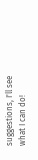suggestions, I'll see what I can do!